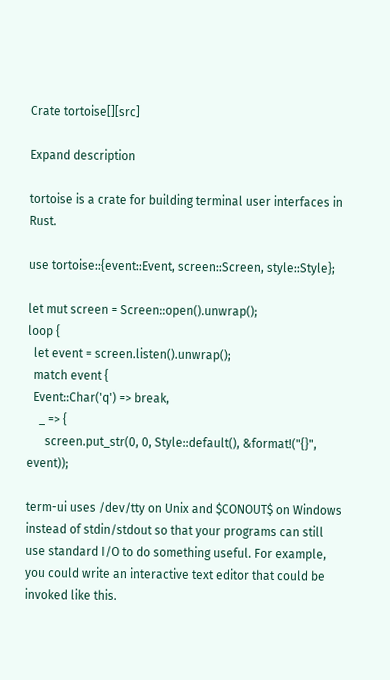Crate tortoise[][src]

Expand description

tortoise is a crate for building terminal user interfaces in Rust.

use tortoise::{event::Event, screen::Screen, style::Style};

let mut screen = Screen::open().unwrap();
loop {
  let event = screen.listen().unwrap();
  match event {
  Event::Char('q') => break,
    _ => {
      screen.put_str(0, 0, Style::default(), &format!("{}", event));

term-ui uses /dev/tty on Unix and $CONOUT$ on Windows instead of stdin/stdout so that your programs can still use standard I/O to do something useful. For example, you could write an interactive text editor that could be invoked like this.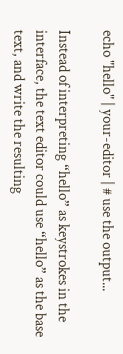echo "hello" | your-editor | # use the output...

Instead of interpreting “hello” as keystrokes in the interface, the text editor could use “hello” as the base text, and write the resulting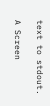text to stdout.

A Screen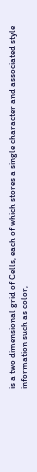is a two dimensional grid of Cells, each of which stores a single character and associated style information such as color,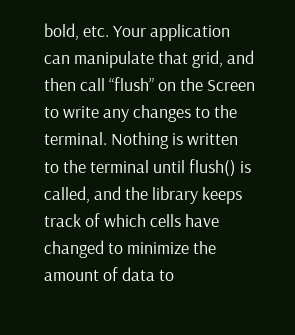bold, etc. Your application can manipulate that grid, and then call “flush” on the Screen to write any changes to the terminal. Nothing is written to the terminal until flush() is called, and the library keeps track of which cells have changed to minimize the amount of data to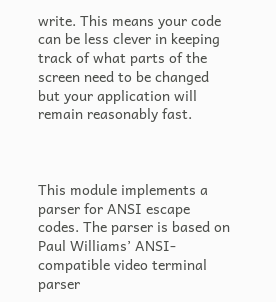write. This means your code can be less clever in keeping track of what parts of the screen need to be changed but your application will remain reasonably fast.



This module implements a parser for ANSI escape codes. The parser is based on Paul Williams’ ANSI-compatible video terminal parser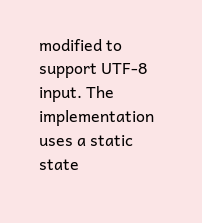modified to support UTF-8 input. The implementation uses a static state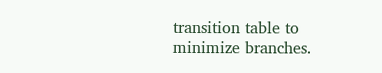transition table to minimize branches.